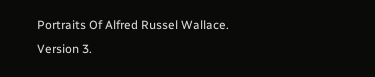Portraits Of Alfred Russel Wallace. Version 3.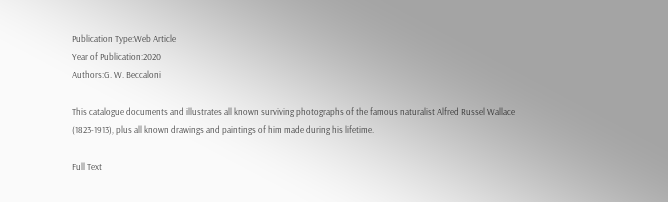Publication Type:Web Article
Year of Publication:2020
Authors:G. W. Beccaloni

This catalogue documents and illustrates all known surviving photographs of the famous naturalist Alfred Russel Wallace (1823-1913), plus all known drawings and paintings of him made during his lifetime.

Full Text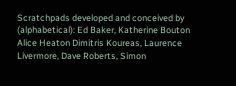Scratchpads developed and conceived by (alphabetical): Ed Baker, Katherine Bouton Alice Heaton Dimitris Koureas, Laurence Livermore, Dave Roberts, Simon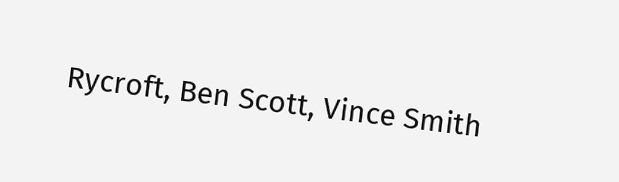Rycroft, Ben Scott, Vince Smith